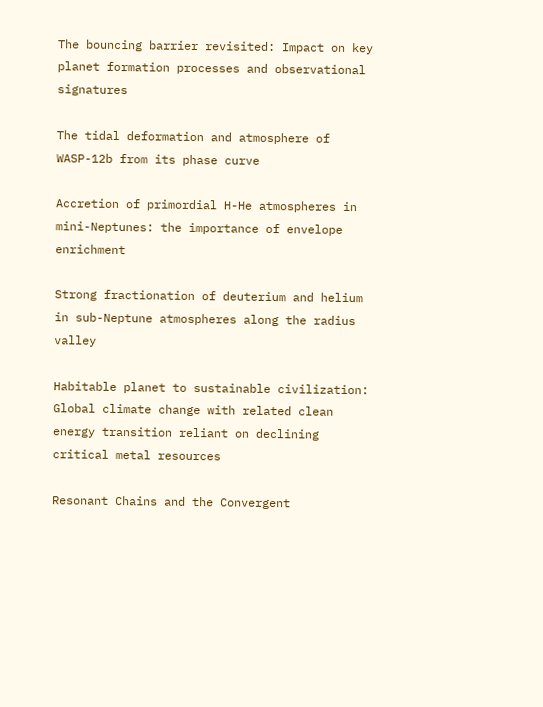The bouncing barrier revisited: Impact on key planet formation processes and observational signatures

The tidal deformation and atmosphere of WASP-12b from its phase curve

Accretion of primordial H-He atmospheres in mini-Neptunes: the importance of envelope enrichment

Strong fractionation of deuterium and helium in sub-Neptune atmospheres along the radius valley

Habitable planet to sustainable civilization: Global climate change with related clean energy transition reliant on declining critical metal resources

Resonant Chains and the Convergent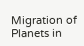Migration of Planets in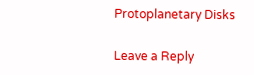Protoplanetary Disks

Leave a Reply